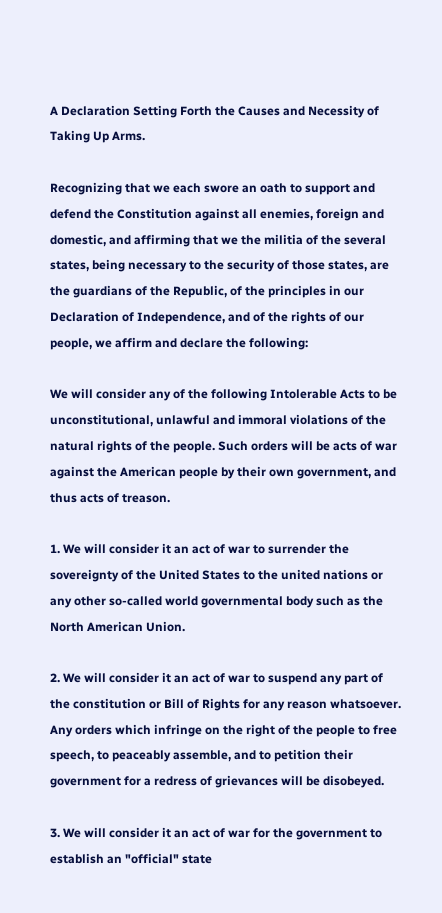A Declaration Setting Forth the Causes and Necessity of Taking Up Arms.

Recognizing that we each swore an oath to support and defend the Constitution against all enemies, foreign and domestic, and affirming that we the militia of the several states, being necessary to the security of those states, are the guardians of the Republic, of the principles in our Declaration of Independence, and of the rights of our people, we affirm and declare the following:

We will consider any of the following Intolerable Acts to be unconstitutional, unlawful and immoral violations of the natural rights of the people. Such orders will be acts of war against the American people by their own government, and thus acts of treason.

1. We will consider it an act of war to surrender the sovereignty of the United States to the united nations or any other so-called world governmental body such as the North American Union.

2. We will consider it an act of war to suspend any part of the constitution or Bill of Rights for any reason whatsoever.
Any orders which infringe on the right of the people to free speech, to peaceably assemble, and to petition their government for a redress of grievances will be disobeyed.

3. We will consider it an act of war for the government to establish an "official" state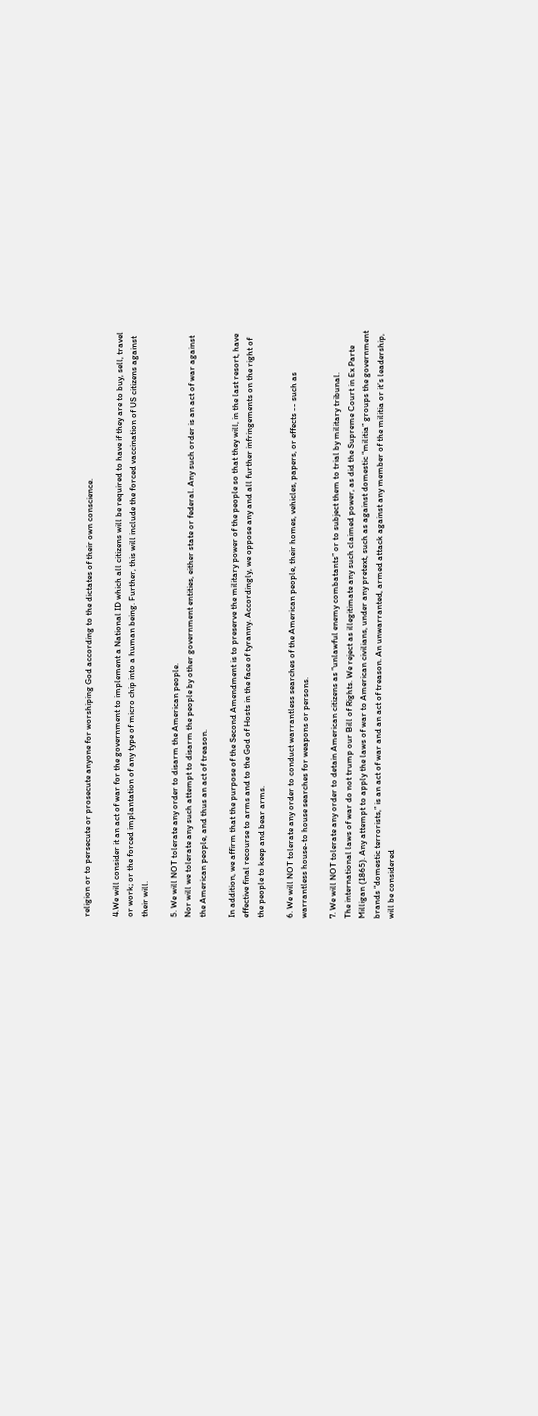religion or to persecute or prosecute anyone for worshiping God according to the dictates of their own conscience.

4.We will consider it an act of war for the government to implement a National ID which all citizens will be required to have if they are to buy, sell, travel or work; or the forced implantation of any type of micro chip into a human being. Further, this will include the forced vaccination of US citizens against their will.

5. We will NOT tolerate any order to disarm the American people.
Nor will we tolerate any such attempt to disarm the people by other government entities, either state or federal. Any such order is an act of war against the American people, and thus an act of treason.

In addition, we affirm that the purpose of the Second Amendment is to preserve the military power of the people so that they will, in the last resort, have effective final recourse to arms and to the God of Hosts in the face of tyranny. Accordingly, we oppose any and all further infringements on the right of the people to keep and bear arms.

6. We will NOT tolerate any order to conduct warrantless searches of the American people, their homes, vehicles, papers, or effects -- such as warrantless house-to house searches for weapons or persons.

7. We will NOT tolerate any order to detain American citizens as “unlawful enemy combatants” or to subject them to trial by military tribunal.
The international laws of war do not trump our Bill of Rights. We reject as illegitimate any such claimed power, as did the Supreme Court in Ex Parte Milligan (1865). Any attempt to apply the laws of war to American civilians, under any pretext, such as against domestic “militia” groups the government brands “domestic terrorists,” is an act of war and an act of treason. An unwarranted, armed attack against any member of the militia or it’s leadership, will be considered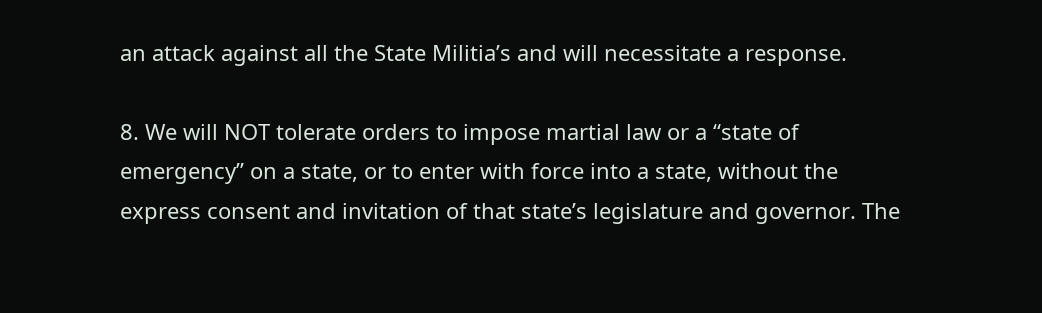an attack against all the State Militia’s and will necessitate a response.

8. We will NOT tolerate orders to impose martial law or a “state of emergency” on a state, or to enter with force into a state, without the express consent and invitation of that state’s legislature and governor. The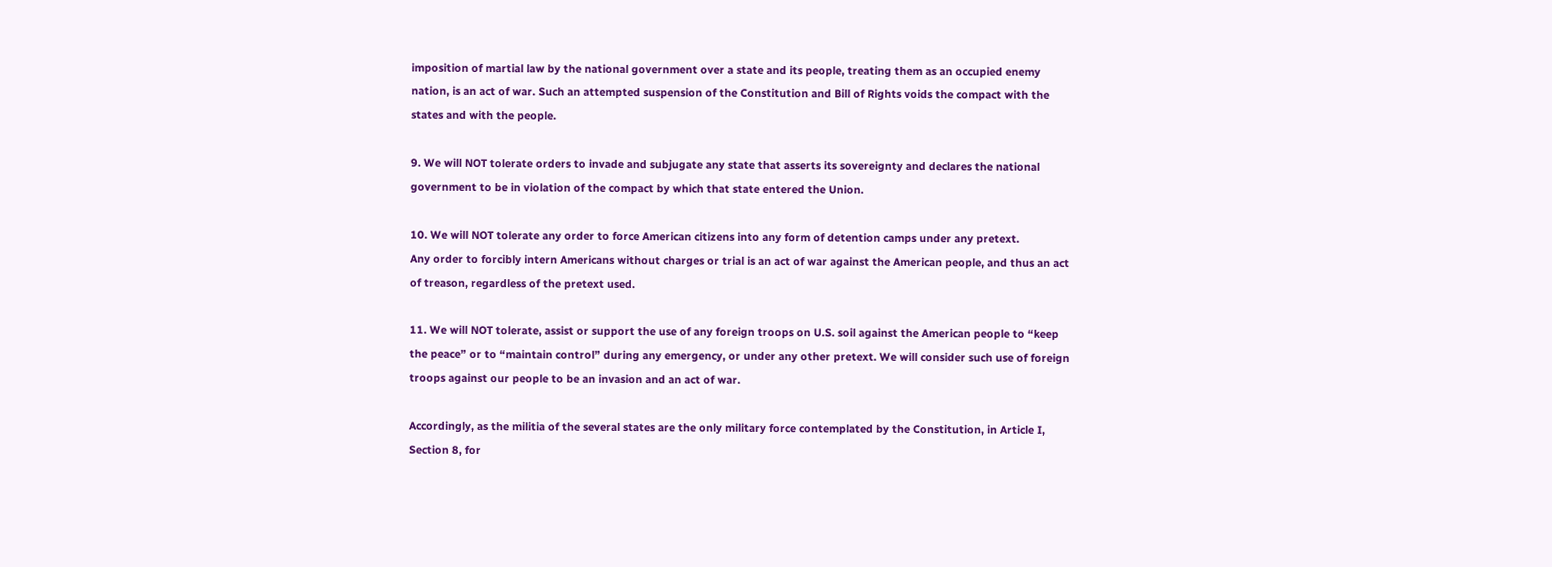imposition of martial law by the national government over a state and its people, treating them as an occupied enemy nation, is an act of war. Such an attempted suspension of the Constitution and Bill of Rights voids the compact with the states and with the people.

9. We will NOT tolerate orders to invade and subjugate any state that asserts its sovereignty and declares the national government to be in violation of the compact by which that state entered the Union.

10. We will NOT tolerate any order to force American citizens into any form of detention camps under any pretext.
Any order to forcibly intern Americans without charges or trial is an act of war against the American people, and thus an act of treason, regardless of the pretext used.

11. We will NOT tolerate, assist or support the use of any foreign troops on U.S. soil against the American people to “keep the peace” or to “maintain control” during any emergency, or under any other pretext. We will consider such use of foreign troops against our people to be an invasion and an act of war.

Accordingly, as the militia of the several states are the only military force contemplated by the Constitution, in Article I, Section 8, for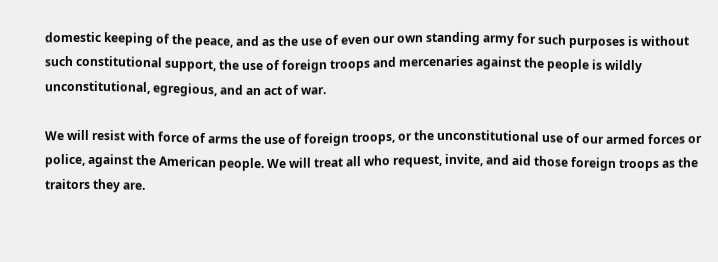domestic keeping of the peace, and as the use of even our own standing army for such purposes is without such constitutional support, the use of foreign troops and mercenaries against the people is wildly unconstitutional, egregious, and an act of war.

We will resist with force of arms the use of foreign troops, or the unconstitutional use of our armed forces or police, against the American people. We will treat all who request, invite, and aid those foreign troops as the traitors they are.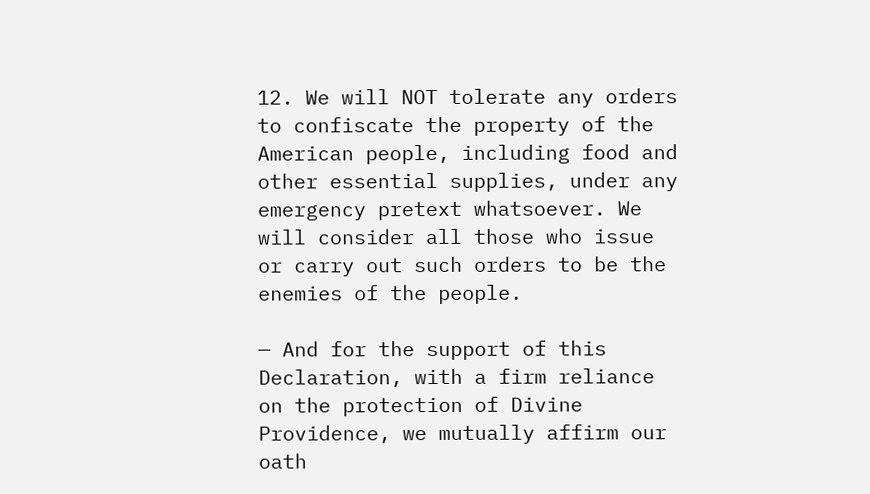12. We will NOT tolerate any orders to confiscate the property of the American people, including food and other essential supplies, under any emergency pretext whatsoever. We will consider all those who issue or carry out such orders to be the enemies of the people.

— And for the support of this Declaration, with a firm reliance on the protection of Divine Providence, we mutually affirm our oath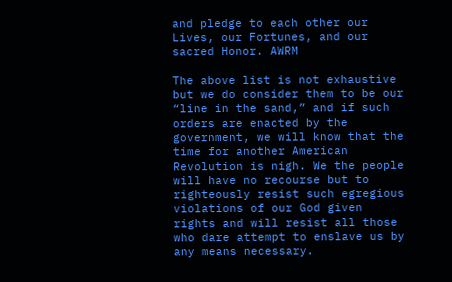and pledge to each other our Lives, our Fortunes, and our sacred Honor. AWRM

The above list is not exhaustive but we do consider them to be our “line in the sand,” and if such orders are enacted by the government, we will know that the time for another American Revolution is nigh. We the people will have no recourse but to righteously resist such egregious violations of our God given rights and will resist all those who dare attempt to enslave us by any means necessary.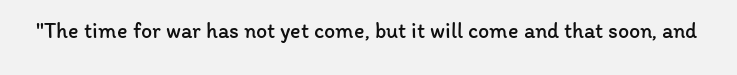"The time for war has not yet come, but it will come and that soon, and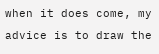when it does come, my advice is to draw the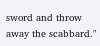sword and throw away the scabbard."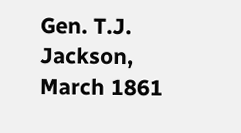Gen. T.J. Jackson, March 1861